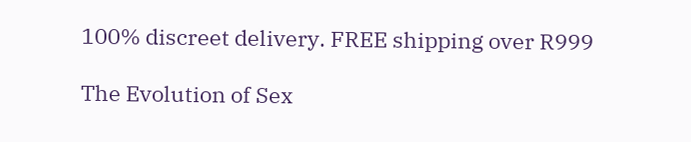100% discreet delivery. FREE shipping over R999

The Evolution of Sex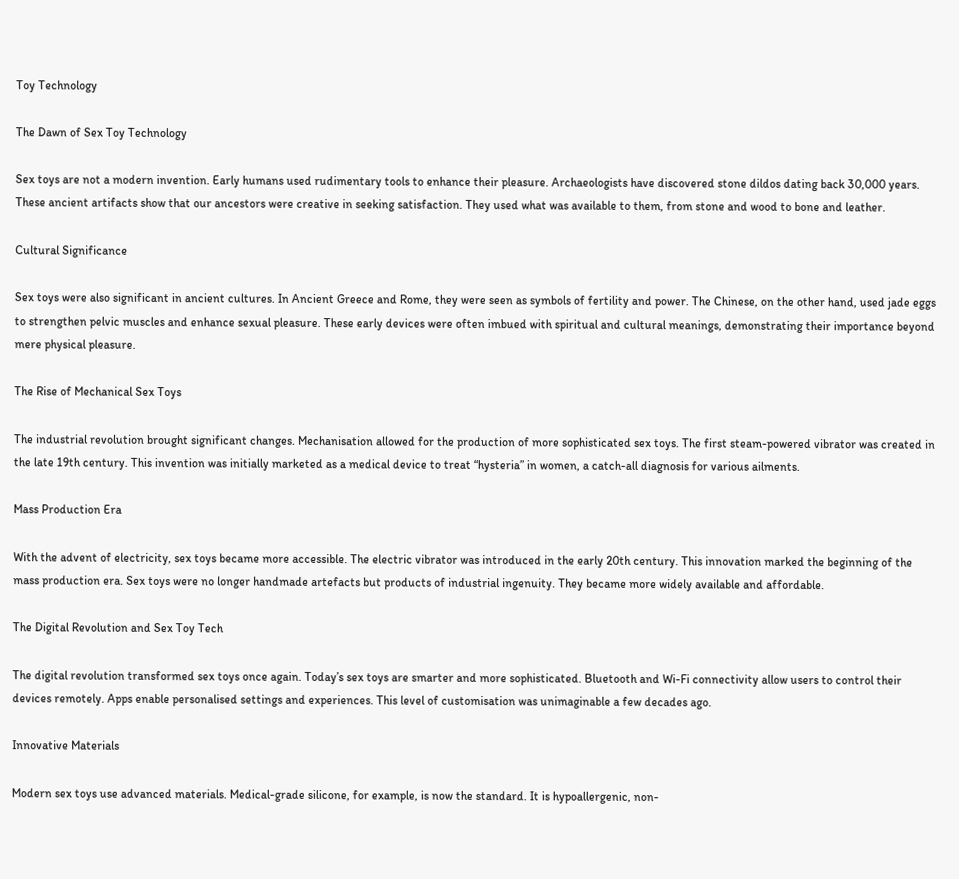Toy Technology

The Dawn of Sex Toy Technology

Sex toys are not a modern invention. Early humans used rudimentary tools to enhance their pleasure. Archaeologists have discovered stone dildos dating back 30,000 years. These ancient artifacts show that our ancestors were creative in seeking satisfaction. They used what was available to them, from stone and wood to bone and leather.

Cultural Significance

Sex toys were also significant in ancient cultures. In Ancient Greece and Rome, they were seen as symbols of fertility and power. The Chinese, on the other hand, used jade eggs to strengthen pelvic muscles and enhance sexual pleasure. These early devices were often imbued with spiritual and cultural meanings, demonstrating their importance beyond mere physical pleasure.

The Rise of Mechanical Sex Toys

The industrial revolution brought significant changes. Mechanisation allowed for the production of more sophisticated sex toys. The first steam-powered vibrator was created in the late 19th century. This invention was initially marketed as a medical device to treat “hysteria” in women, a catch-all diagnosis for various ailments.

Mass Production Era

With the advent of electricity, sex toys became more accessible. The electric vibrator was introduced in the early 20th century. This innovation marked the beginning of the mass production era. Sex toys were no longer handmade artefacts but products of industrial ingenuity. They became more widely available and affordable.

The Digital Revolution and Sex Toy Tech

The digital revolution transformed sex toys once again. Today’s sex toys are smarter and more sophisticated. Bluetooth and Wi-Fi connectivity allow users to control their devices remotely. Apps enable personalised settings and experiences. This level of customisation was unimaginable a few decades ago.

Innovative Materials

Modern sex toys use advanced materials. Medical-grade silicone, for example, is now the standard. It is hypoallergenic, non-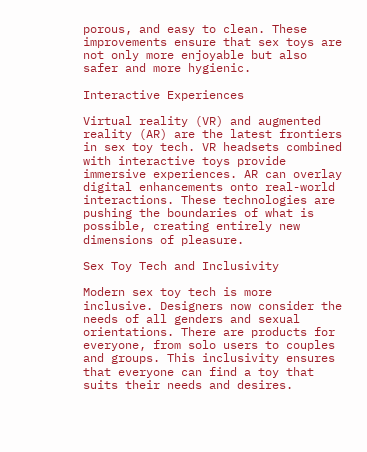porous, and easy to clean. These improvements ensure that sex toys are not only more enjoyable but also safer and more hygienic.

Interactive Experiences

Virtual reality (VR) and augmented reality (AR) are the latest frontiers in sex toy tech. VR headsets combined with interactive toys provide immersive experiences. AR can overlay digital enhancements onto real-world interactions. These technologies are pushing the boundaries of what is possible, creating entirely new dimensions of pleasure.

Sex Toy Tech and Inclusivity

Modern sex toy tech is more inclusive. Designers now consider the needs of all genders and sexual orientations. There are products for everyone, from solo users to couples and groups. This inclusivity ensures that everyone can find a toy that suits their needs and desires.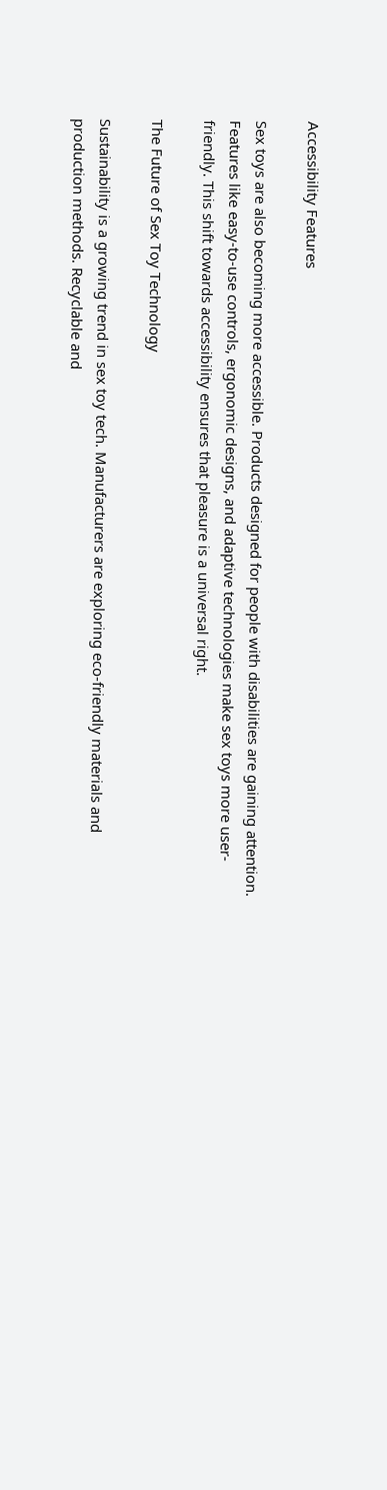Accessibility Features

Sex toys are also becoming more accessible. Products designed for people with disabilities are gaining attention. Features like easy-to-use controls, ergonomic designs, and adaptive technologies make sex toys more user-friendly. This shift towards accessibility ensures that pleasure is a universal right.

The Future of Sex Toy Technology

Sustainability is a growing trend in sex toy tech. Manufacturers are exploring eco-friendly materials and production methods. Recyclable and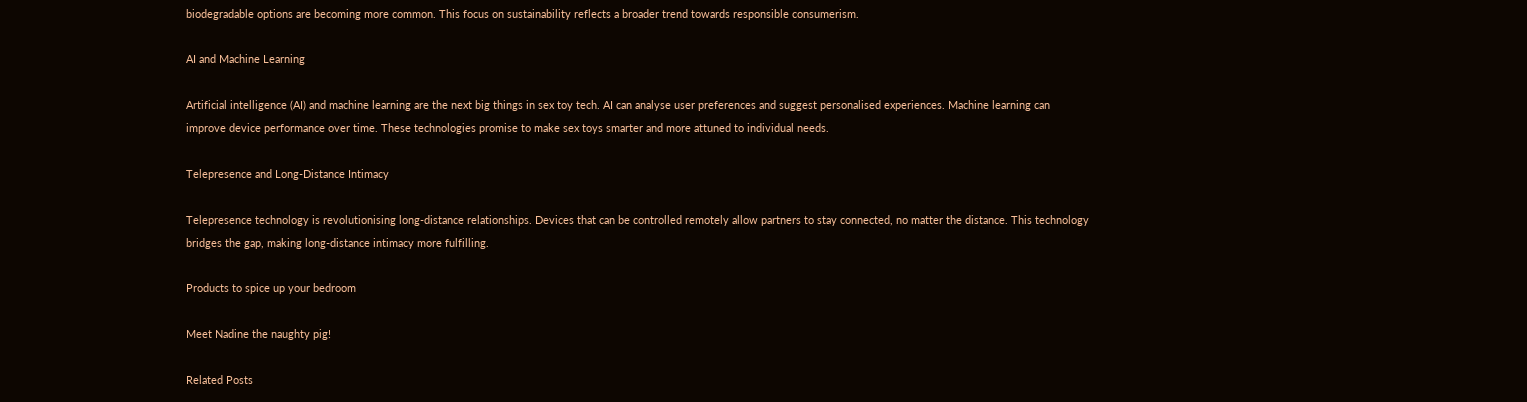biodegradable options are becoming more common. This focus on sustainability reflects a broader trend towards responsible consumerism.

AI and Machine Learning

Artificial intelligence (AI) and machine learning are the next big things in sex toy tech. AI can analyse user preferences and suggest personalised experiences. Machine learning can improve device performance over time. These technologies promise to make sex toys smarter and more attuned to individual needs.

Telepresence and Long-Distance Intimacy

Telepresence technology is revolutionising long-distance relationships. Devices that can be controlled remotely allow partners to stay connected, no matter the distance. This technology bridges the gap, making long-distance intimacy more fulfilling.

Products to spice up your bedroom

Meet Nadine the naughty pig!

Related Posts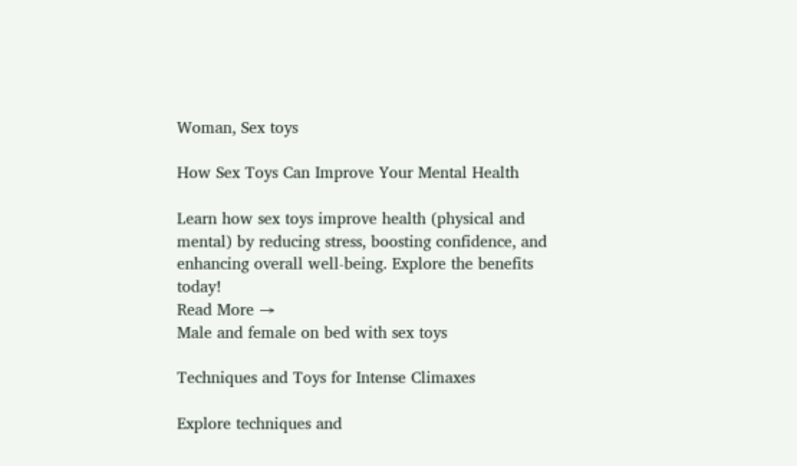Woman, Sex toys

How Sex Toys Can Improve Your Mental Health

Learn how sex toys improve health (physical and mental) by reducing stress, boosting confidence, and enhancing overall well-being. Explore the benefits today!
Read More →
Male and female on bed with sex toys

Techniques and Toys for Intense Climaxes

Explore techniques and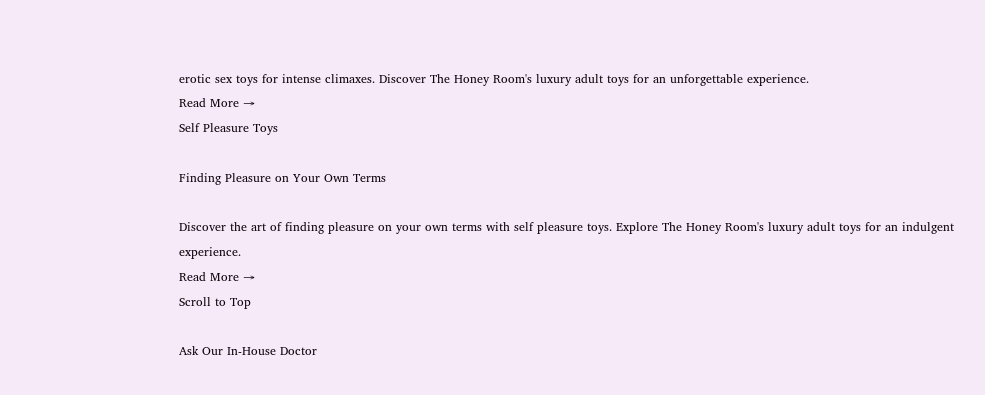erotic sex toys for intense climaxes. Discover The Honey Room's luxury adult toys for an unforgettable experience.
Read More →
Self Pleasure Toys

Finding Pleasure on Your Own Terms

Discover the art of finding pleasure on your own terms with self pleasure toys. Explore The Honey Room's luxury adult toys for an indulgent experience.
Read More →
Scroll to Top

Ask Our In-House Doctor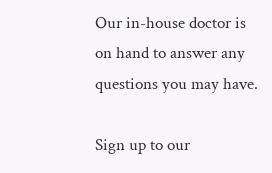Our in-house doctor is on hand to answer any questions you may have.

Sign up to our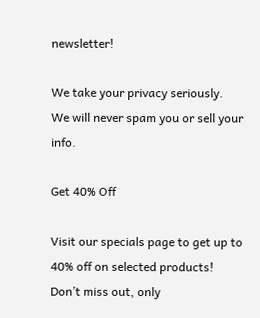newsletter!

We take your privacy seriously. We will never spam you or sell your info.

Get 40% Off

Visit our specials page to get up to 40% off on selected products! Don’t miss out, only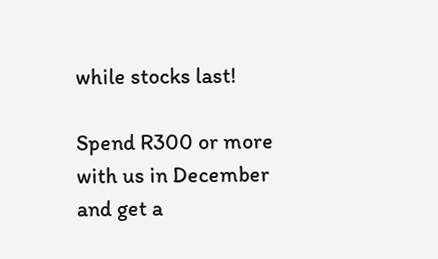while stocks last!

Spend R300 or more with us in December and get a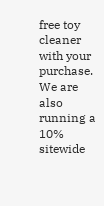free toy cleaner with your purchase. We are also running a 10% sitewide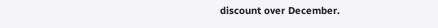discount over December.